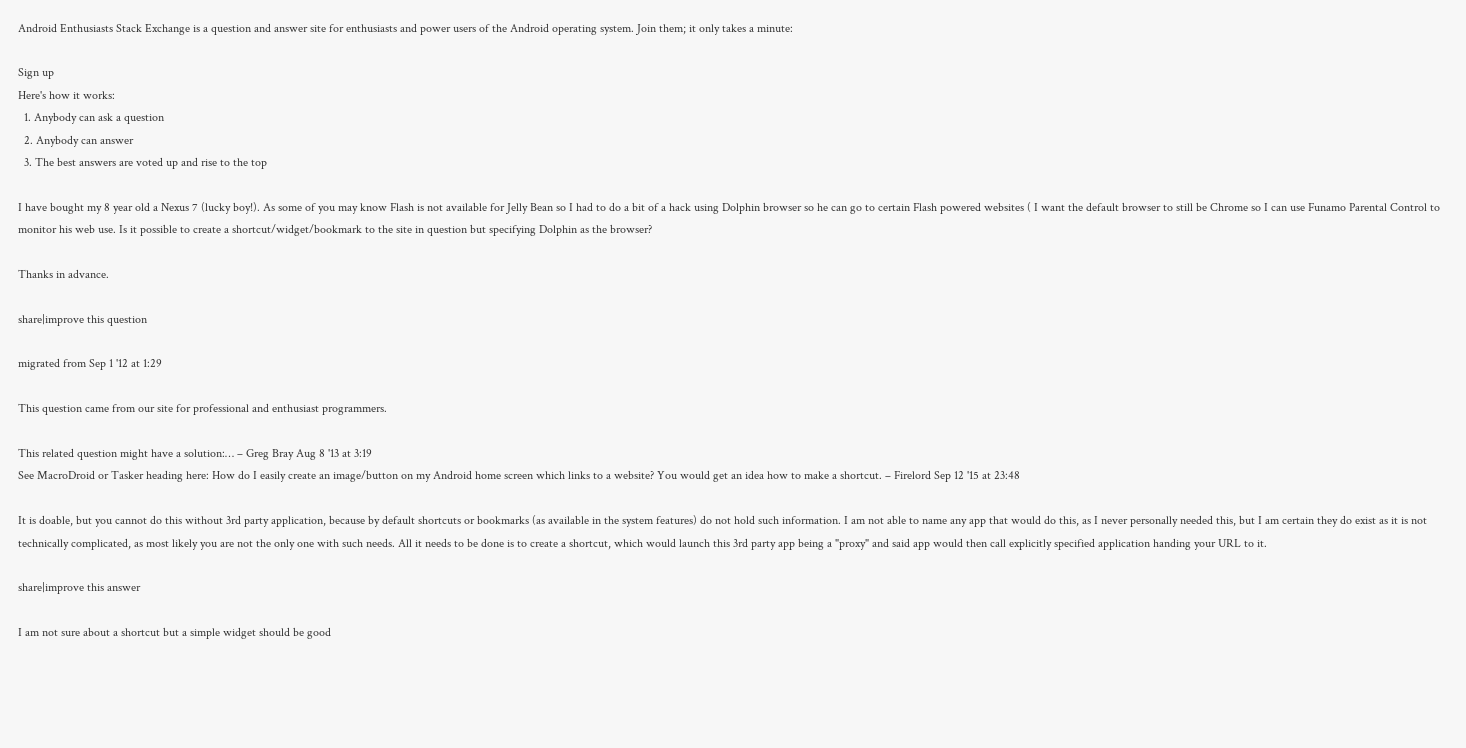Android Enthusiasts Stack Exchange is a question and answer site for enthusiasts and power users of the Android operating system. Join them; it only takes a minute:

Sign up
Here's how it works:
  1. Anybody can ask a question
  2. Anybody can answer
  3. The best answers are voted up and rise to the top

I have bought my 8 year old a Nexus 7 (lucky boy!). As some of you may know Flash is not available for Jelly Bean so I had to do a bit of a hack using Dolphin browser so he can go to certain Flash powered websites ( I want the default browser to still be Chrome so I can use Funamo Parental Control to monitor his web use. Is it possible to create a shortcut/widget/bookmark to the site in question but specifying Dolphin as the browser?

Thanks in advance.

share|improve this question

migrated from Sep 1 '12 at 1:29

This question came from our site for professional and enthusiast programmers.

This related question might have a solution:… – Greg Bray Aug 8 '13 at 3:19
See MacroDroid or Tasker heading here: How do I easily create an image/button on my Android home screen which links to a website? You would get an idea how to make a shortcut. – Firelord Sep 12 '15 at 23:48

It is doable, but you cannot do this without 3rd party application, because by default shortcuts or bookmarks (as available in the system features) do not hold such information. I am not able to name any app that would do this, as I never personally needed this, but I am certain they do exist as it is not technically complicated, as most likely you are not the only one with such needs. All it needs to be done is to create a shortcut, which would launch this 3rd party app being a "proxy" and said app would then call explicitly specified application handing your URL to it.

share|improve this answer

I am not sure about a shortcut but a simple widget should be good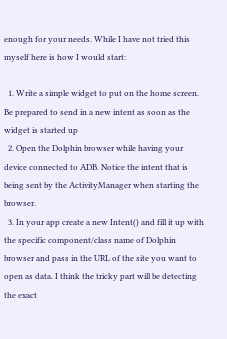enough for your needs. While I have not tried this myself here is how I would start:

  1. Write a simple widget to put on the home screen. Be prepared to send in a new intent as soon as the widget is started up
  2. Open the Dolphin browser while having your device connected to ADB. Notice the intent that is being sent by the ActivityManager when starting the browser.
  3. In your app create a new Intent() and fill it up with the specific component/class name of Dolphin browser and pass in the URL of the site you want to open as data. I think the tricky part will be detecting the exact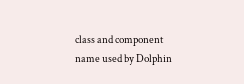class and component name used by Dolphin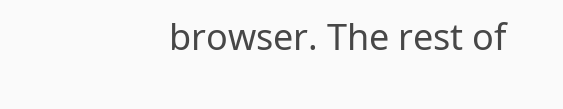browser. The rest of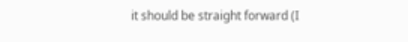it should be straight forward (I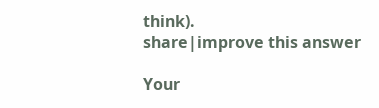think).
share|improve this answer

Your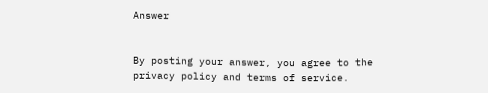Answer


By posting your answer, you agree to the privacy policy and terms of service.